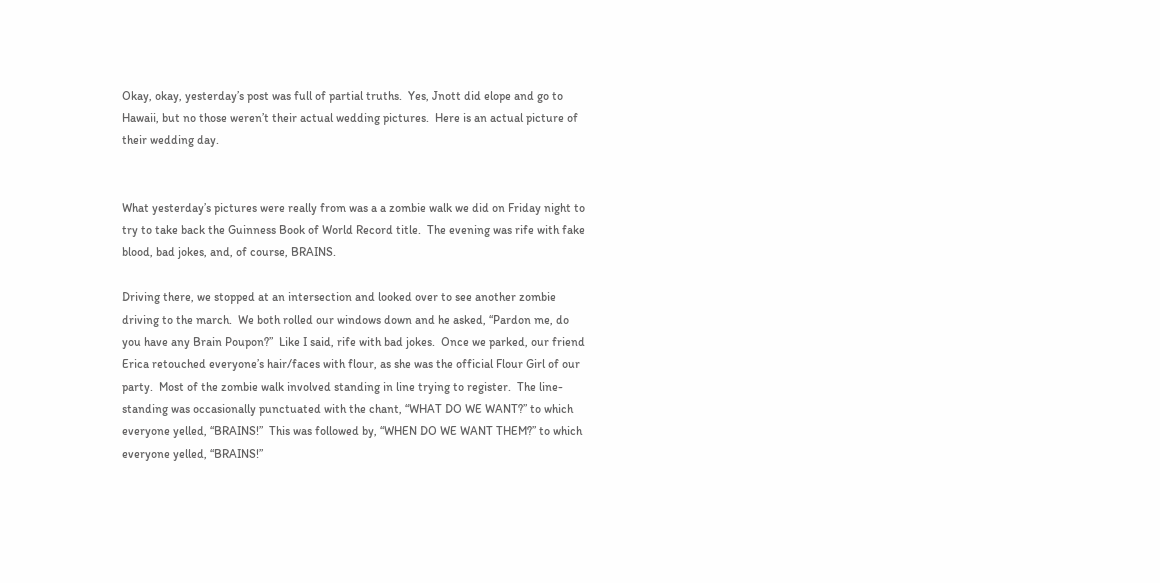Okay, okay, yesterday’s post was full of partial truths.  Yes, Jnott did elope and go to Hawaii, but no those weren’t their actual wedding pictures.  Here is an actual picture of their wedding day.


What yesterday’s pictures were really from was a a zombie walk we did on Friday night to try to take back the Guinness Book of World Record title.  The evening was rife with fake blood, bad jokes, and, of course, BRAINS.

Driving there, we stopped at an intersection and looked over to see another zombie driving to the march.  We both rolled our windows down and he asked, “Pardon me, do you have any Brain Poupon?”  Like I said, rife with bad jokes.  Once we parked, our friend Erica retouched everyone’s hair/faces with flour, as she was the official Flour Girl of our party.  Most of the zombie walk involved standing in line trying to register.  The line-standing was occasionally punctuated with the chant, “WHAT DO WE WANT?” to which everyone yelled, “BRAINS!”  This was followed by, “WHEN DO WE WANT THEM?” to which everyone yelled, “BRAINS!”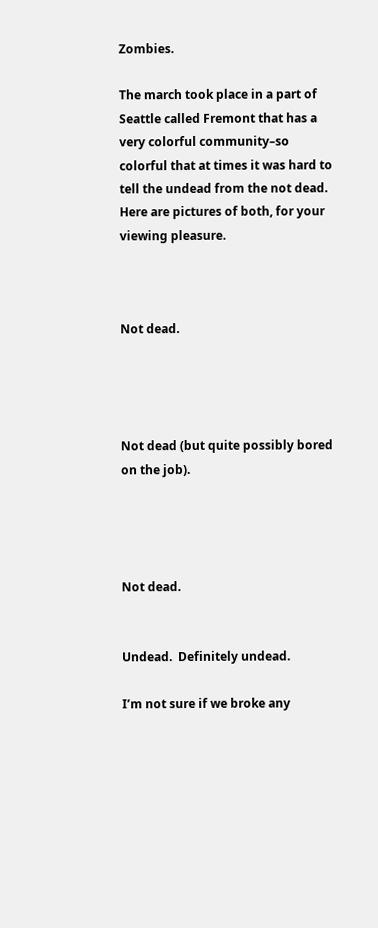Zombies.

The march took place in a part of Seattle called Fremont that has a very colorful community–so colorful that at times it was hard to tell the undead from the not dead.  Here are pictures of both, for your viewing pleasure.



Not dead.




Not dead (but quite possibly bored on the job).




Not dead.


Undead.  Definitely undead.

I’m not sure if we broke any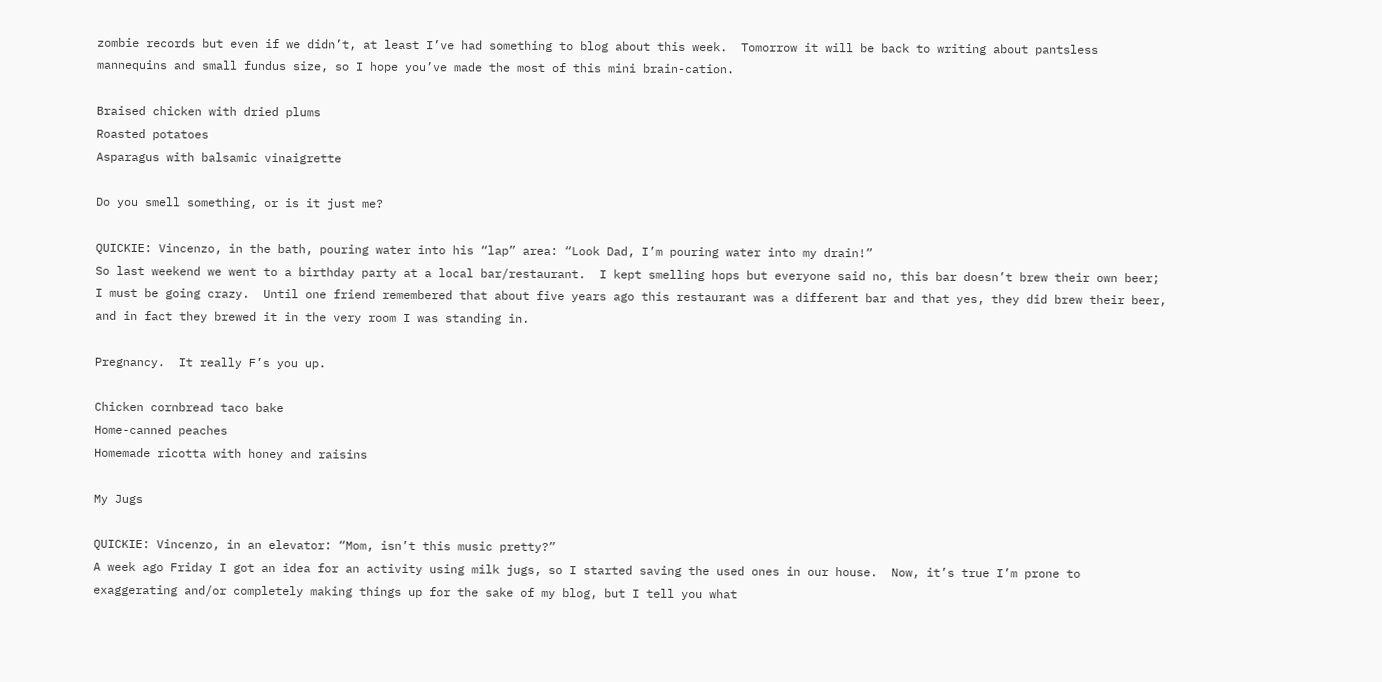zombie records but even if we didn’t, at least I’ve had something to blog about this week.  Tomorrow it will be back to writing about pantsless mannequins and small fundus size, so I hope you’ve made the most of this mini brain-cation.

Braised chicken with dried plums
Roasted potatoes
Asparagus with balsamic vinaigrette

Do you smell something, or is it just me?

QUICKIE: Vincenzo, in the bath, pouring water into his “lap” area: “Look Dad, I’m pouring water into my drain!”
So last weekend we went to a birthday party at a local bar/restaurant.  I kept smelling hops but everyone said no, this bar doesn’t brew their own beer; I must be going crazy.  Until one friend remembered that about five years ago this restaurant was a different bar and that yes, they did brew their beer, and in fact they brewed it in the very room I was standing in.

Pregnancy.  It really F’s you up.

Chicken cornbread taco bake
Home-canned peaches
Homemade ricotta with honey and raisins

My Jugs

QUICKIE: Vincenzo, in an elevator: “Mom, isn’t this music pretty?”
A week ago Friday I got an idea for an activity using milk jugs, so I started saving the used ones in our house.  Now, it’s true I’m prone to exaggerating and/or completely making things up for the sake of my blog, but I tell you what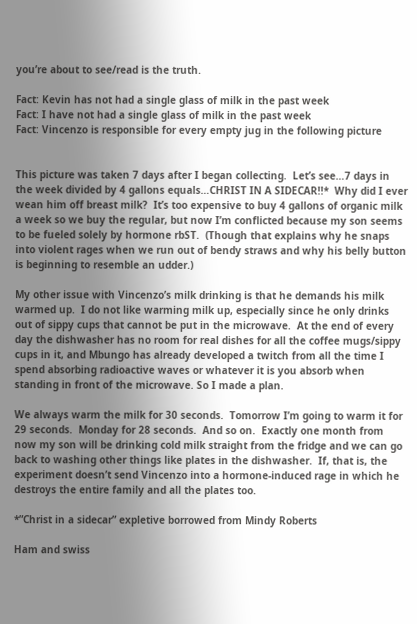you’re about to see/read is the truth.

Fact: Kevin has not had a single glass of milk in the past week
Fact: I have not had a single glass of milk in the past week
Fact: Vincenzo is responsible for every empty jug in the following picture


This picture was taken 7 days after I began collecting.  Let’s see…7 days in the week divided by 4 gallons equals…CHRIST IN A SIDECAR!!*  Why did I ever wean him off breast milk?  It’s too expensive to buy 4 gallons of organic milk a week so we buy the regular, but now I’m conflicted because my son seems to be fueled solely by hormone rbST.  (Though that explains why he snaps into violent rages when we run out of bendy straws and why his belly button is beginning to resemble an udder.)

My other issue with Vincenzo’s milk drinking is that he demands his milk warmed up.  I do not like warming milk up, especially since he only drinks out of sippy cups that cannot be put in the microwave.  At the end of every day the dishwasher has no room for real dishes for all the coffee mugs/sippy cups in it, and Mbungo has already developed a twitch from all the time I spend absorbing radioactive waves or whatever it is you absorb when standing in front of the microwave. So I made a plan.

We always warm the milk for 30 seconds.  Tomorrow I’m going to warm it for 29 seconds.  Monday for 28 seconds.  And so on.  Exactly one month from now my son will be drinking cold milk straight from the fridge and we can go back to washing other things like plates in the dishwasher.  If, that is, the experiment doesn’t send Vincenzo into a hormone-induced rage in which he destroys the entire family and all the plates too.

*”Christ in a sidecar” expletive borrowed from Mindy Roberts

Ham and swiss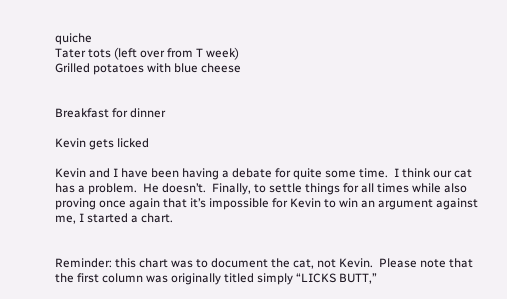quiche
Tater tots (left over from T week)
Grilled potatoes with blue cheese


Breakfast for dinner

Kevin gets licked

Kevin and I have been having a debate for quite some time.  I think our cat has a problem.  He doesn’t.  Finally, to settle things for all times while also proving once again that it’s impossible for Kevin to win an argument against me, I started a chart.


Reminder: this chart was to document the cat, not Kevin.  Please note that the first column was originally titled simply “LICKS BUTT,”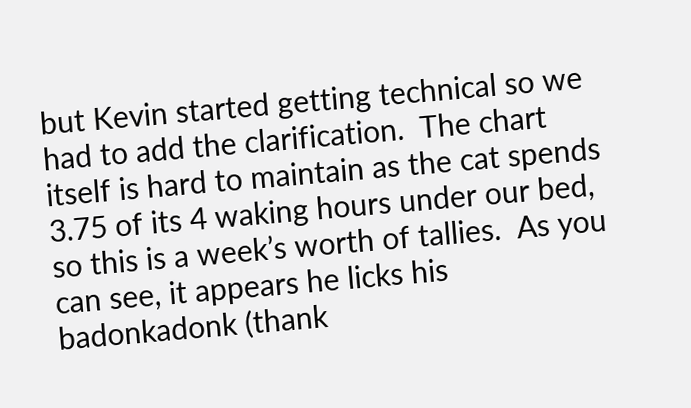but Kevin started getting technical so we had to add the clarification.  The chart itself is hard to maintain as the cat spends 3.75 of its 4 waking hours under our bed, so this is a week’s worth of tallies.  As you can see, it appears he licks his badonkadonk (thank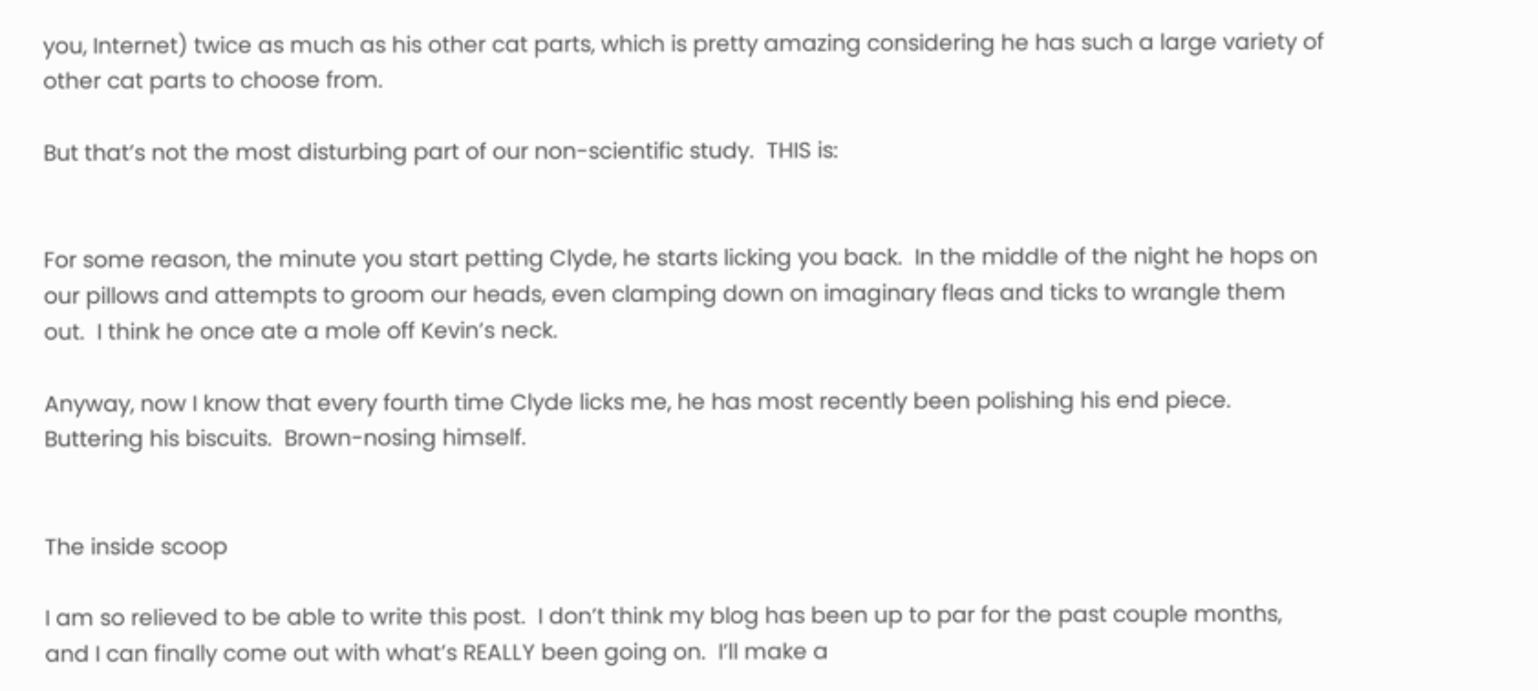you, Internet) twice as much as his other cat parts, which is pretty amazing considering he has such a large variety of other cat parts to choose from.

But that’s not the most disturbing part of our non-scientific study.  THIS is:


For some reason, the minute you start petting Clyde, he starts licking you back.  In the middle of the night he hops on our pillows and attempts to groom our heads, even clamping down on imaginary fleas and ticks to wrangle them out.  I think he once ate a mole off Kevin’s neck.

Anyway, now I know that every fourth time Clyde licks me, he has most recently been polishing his end piece.  Buttering his biscuits.  Brown-nosing himself.


The inside scoop

I am so relieved to be able to write this post.  I don’t think my blog has been up to par for the past couple months, and I can finally come out with what’s REALLY been going on.  I’ll make a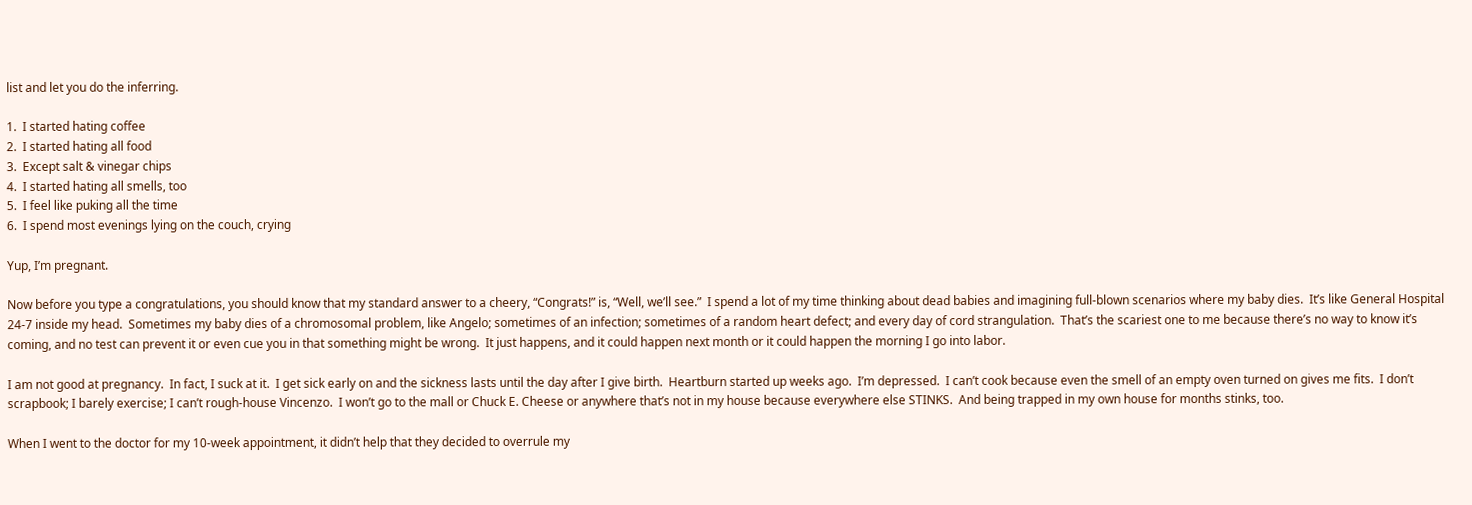list and let you do the inferring.

1.  I started hating coffee
2.  I started hating all food
3.  Except salt & vinegar chips
4.  I started hating all smells, too
5.  I feel like puking all the time
6.  I spend most evenings lying on the couch, crying

Yup, I’m pregnant.

Now before you type a congratulations, you should know that my standard answer to a cheery, “Congrats!” is, “Well, we’ll see.”  I spend a lot of my time thinking about dead babies and imagining full-blown scenarios where my baby dies.  It’s like General Hospital 24-7 inside my head.  Sometimes my baby dies of a chromosomal problem, like Angelo; sometimes of an infection; sometimes of a random heart defect; and every day of cord strangulation.  That’s the scariest one to me because there’s no way to know it’s coming, and no test can prevent it or even cue you in that something might be wrong.  It just happens, and it could happen next month or it could happen the morning I go into labor.

I am not good at pregnancy.  In fact, I suck at it.  I get sick early on and the sickness lasts until the day after I give birth.  Heartburn started up weeks ago.  I’m depressed.  I can’t cook because even the smell of an empty oven turned on gives me fits.  I don’t scrapbook; I barely exercise; I can’t rough-house Vincenzo.  I won’t go to the mall or Chuck E. Cheese or anywhere that’s not in my house because everywhere else STINKS.  And being trapped in my own house for months stinks, too.

When I went to the doctor for my 10-week appointment, it didn’t help that they decided to overrule my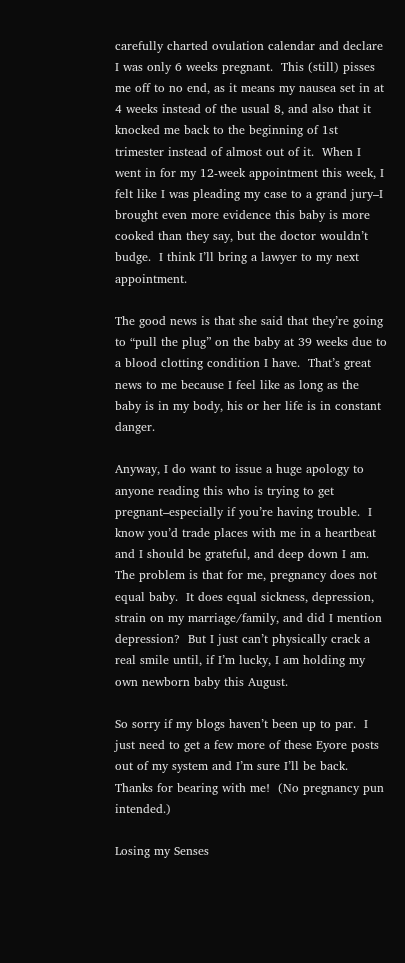carefully charted ovulation calendar and declare I was only 6 weeks pregnant.  This (still) pisses me off to no end, as it means my nausea set in at 4 weeks instead of the usual 8, and also that it knocked me back to the beginning of 1st trimester instead of almost out of it.  When I went in for my 12-week appointment this week, I felt like I was pleading my case to a grand jury–I brought even more evidence this baby is more cooked than they say, but the doctor wouldn’t budge.  I think I’ll bring a lawyer to my next appointment.

The good news is that she said that they’re going to “pull the plug” on the baby at 39 weeks due to a blood clotting condition I have.  That’s great news to me because I feel like as long as the baby is in my body, his or her life is in constant danger.

Anyway, I do want to issue a huge apology to anyone reading this who is trying to get pregnant–especially if you’re having trouble.  I know you’d trade places with me in a heartbeat and I should be grateful, and deep down I am.  The problem is that for me, pregnancy does not equal baby.  It does equal sickness, depression, strain on my marriage/family, and did I mention depression?  But I just can’t physically crack a real smile until, if I’m lucky, I am holding my own newborn baby this August.

So sorry if my blogs haven’t been up to par.  I just need to get a few more of these Eyore posts out of my system and I’m sure I’ll be back.  Thanks for bearing with me!  (No pregnancy pun intended.)

Losing my Senses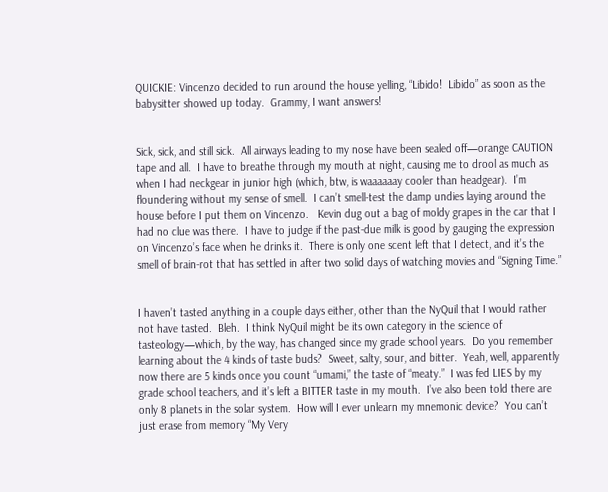QUICKIE: Vincenzo decided to run around the house yelling, “Libido!  Libido” as soon as the babysitter showed up today.  Grammy, I want answers!


Sick, sick, and still sick.  All airways leading to my nose have been sealed off—orange CAUTION tape and all.  I have to breathe through my mouth at night, causing me to drool as much as when I had neckgear in junior high (which, btw, is waaaaaay cooler than headgear).  I’m floundering without my sense of smell.  I can’t smell-test the damp undies laying around the house before I put them on Vincenzo.   Kevin dug out a bag of moldy grapes in the car that I had no clue was there.  I have to judge if the past-due milk is good by gauging the expression on Vincenzo’s face when he drinks it.  There is only one scent left that I detect, and it’s the smell of brain-rot that has settled in after two solid days of watching movies and “Signing Time.”


I haven’t tasted anything in a couple days either, other than the NyQuil that I would rather not have tasted.  Bleh.  I think NyQuil might be its own category in the science of tasteology—which, by the way, has changed since my grade school years.  Do you remember learning about the 4 kinds of taste buds?  Sweet, salty, sour, and bitter.  Yeah, well, apparently now there are 5 kinds once you count “umami,” the taste of “meaty.”  I was fed LIES by my grade school teachers, and it’s left a BITTER taste in my mouth.  I’ve also been told there are only 8 planets in the solar system.  How will I ever unlearn my mnemonic device?  You can’t just erase from memory “My Very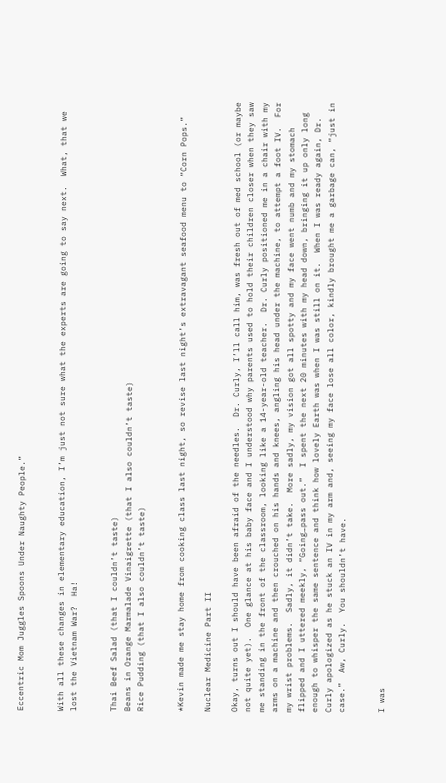Eccentric Mom Juggles Spoons Under Naughty People.”


With all these changes in elementary education, I’m just not sure what the experts are going to say next.  What, that we lost the Vietnam War?  Ha!


Thai Beef Salad (that I couldn’t taste)
Beans in Orange Marmalade Vinaigrette (that I also couldn’t taste)
Rice Pudding (that I also couldn’t taste)


*Kevin made me stay home from cooking class last night, so revise last night’s extravagant seafood menu to “Corn Pops.”

Nuclear Medicine Part II

Okay, turns out I should have been afraid of the needles.  Dr. Curly, I’ll call him, was fresh out of med school (or maybe not quite yet).  One glance at his baby face and I understood why parents used to hold their children closer when they saw me standing in the front of the classroom, looking like a 14-year-old teacher.  Dr. Curly positioned me in a chair with my arms on a machine and then crouched on his hands and knees, angling his head under the machine, to attempt a foot IV.  For my wrist problems.  Sadly, it didn’t take.  More sadly, my vision got all spotty and my face went numb and my stomach flipped and I uttered meekly, “Going…pass out.”  I spent the next 20 minutes with my head down, bringing it up only long enough to whisper the same sentence and think how lovely Earth was when I was still on it.  When I was ready again, Dr. Curly apologized as he stuck an IV in my arm and, seeing my face lose all color, kindly brought me a garbage can, “just in case.”  Aw, Curly.  You shouldn’t have.


I was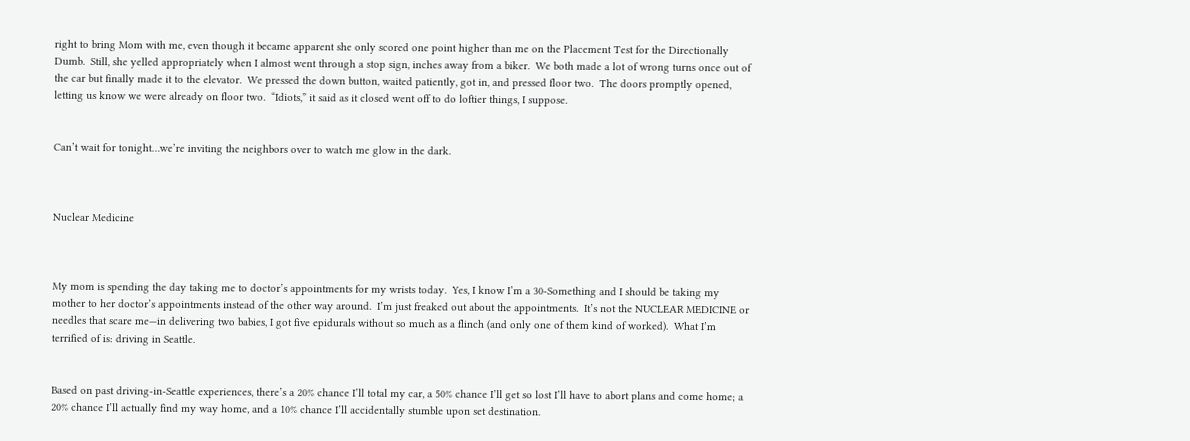right to bring Mom with me, even though it became apparent she only scored one point higher than me on the Placement Test for the Directionally Dumb.  Still, she yelled appropriately when I almost went through a stop sign, inches away from a biker.  We both made a lot of wrong turns once out of the car but finally made it to the elevator.  We pressed the down button, waited patiently, got in, and pressed floor two.  The doors promptly opened, letting us know we were already on floor two.  “Idiots,” it said as it closed went off to do loftier things, I suppose.


Can’t wait for tonight…we’re inviting the neighbors over to watch me glow in the dark.



Nuclear Medicine



My mom is spending the day taking me to doctor’s appointments for my wrists today.  Yes, I know I’m a 30-Something and I should be taking my mother to her doctor’s appointments instead of the other way around.  I’m just freaked out about the appointments.  It’s not the NUCLEAR MEDICINE or needles that scare me—in delivering two babies, I got five epidurals without so much as a flinch (and only one of them kind of worked).  What I’m terrified of is: driving in Seattle.


Based on past driving-in-Seattle experiences, there’s a 20% chance I’ll total my car, a 50% chance I’ll get so lost I’ll have to abort plans and come home; a 20% chance I’ll actually find my way home, and a 10% chance I’ll accidentally stumble upon set destination.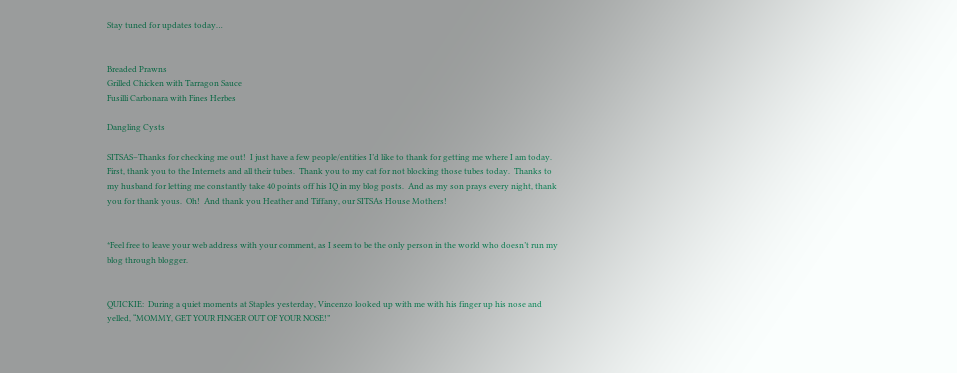Stay tuned for updates today…


Breaded Prawns
Grilled Chicken with Tarragon Sauce
Fusilli Carbonara with Fines Herbes

Dangling Cysts

SITSAS–Thanks for checking me out!  I just have a few people/entities I’d like to thank for getting me where I am today.  First, thank you to the Internets and all their tubes.  Thank you to my cat for not blocking those tubes today.  Thanks to my husband for letting me constantly take 40 points off his IQ in my blog posts.  And as my son prays every night, thank you for thank yous.  Oh!  And thank you Heather and Tiffany, our SITSAs House Mothers!


*Feel free to leave your web address with your comment, as I seem to be the only person in the world who doesn’t run my blog through blogger.


QUICKIE:  During a quiet moments at Staples yesterday, Vincenzo looked up with me with his finger up his nose and yelled, “MOMMY, GET YOUR FINGER OUT OF YOUR NOSE!”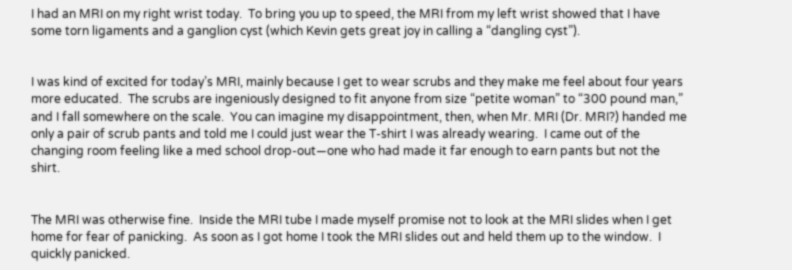I had an MRI on my right wrist today.  To bring you up to speed, the MRI from my left wrist showed that I have some torn ligaments and a ganglion cyst (which Kevin gets great joy in calling a “dangling cyst”).


I was kind of excited for today’s MRI, mainly because I get to wear scrubs and they make me feel about four years more educated.  The scrubs are ingeniously designed to fit anyone from size “petite woman” to “300 pound man,” and I fall somewhere on the scale.  You can imagine my disappointment, then, when Mr. MRI (Dr. MRI?) handed me only a pair of scrub pants and told me I could just wear the T-shirt I was already wearing.  I came out of the changing room feeling like a med school drop-out—one who had made it far enough to earn pants but not the shirt.


The MRI was otherwise fine.  Inside the MRI tube I made myself promise not to look at the MRI slides when I get home for fear of panicking.  As soon as I got home I took the MRI slides out and held them up to the window.  I quickly panicked.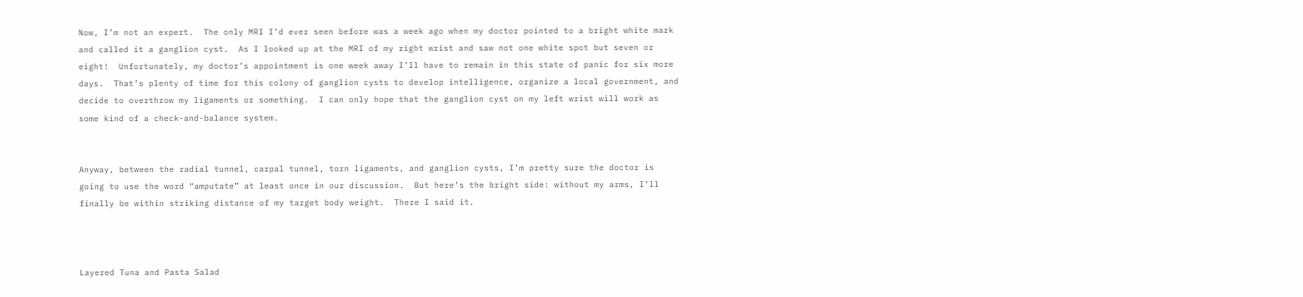Now, I’m not an expert.  The only MRI I’d ever seen before was a week ago when my doctor pointed to a bright white mark and called it a ganglion cyst.  As I looked up at the MRI of my right wrist and saw not one white spot but seven or eight!  Unfortunately, my doctor’s appointment is one week away I’ll have to remain in this state of panic for six more days.  That’s plenty of time for this colony of ganglion cysts to develop intelligence, organize a local government, and decide to overthrow my ligaments or something.  I can only hope that the ganglion cyst on my left wrist will work as some kind of a check-and-balance system.


Anyway, between the radial tunnel, carpal tunnel, torn ligaments, and ganglion cysts, I’m pretty sure the doctor is going to use the word “amputate” at least once in our discussion.  But here’s the bright side: without my arms, I’ll finally be within striking distance of my target body weight.  There I said it.



Layered Tuna and Pasta Salad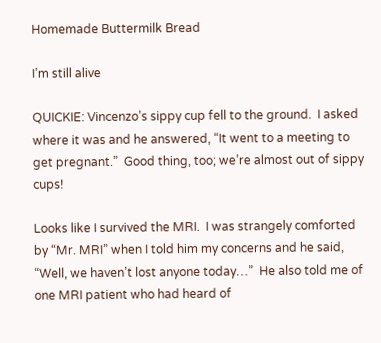Homemade Buttermilk Bread

I’m still alive

QUICKIE: Vincenzo’s sippy cup fell to the ground.  I asked where it was and he answered, “It went to a meeting to get pregnant.”  Good thing, too; we’re almost out of sippy cups!

Looks like I survived the MRI.  I was strangely comforted by “Mr. MRI” when I told him my concerns and he said, “Well, we haven’t lost anyone today…”  He also told me of one MRI patient who had heard of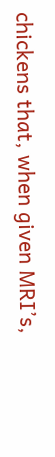chickens that, when given MRI’s,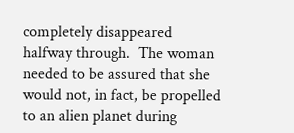completely disappeared halfway through.  The woman needed to be assured that she would not, in fact, be propelled to an alien planet during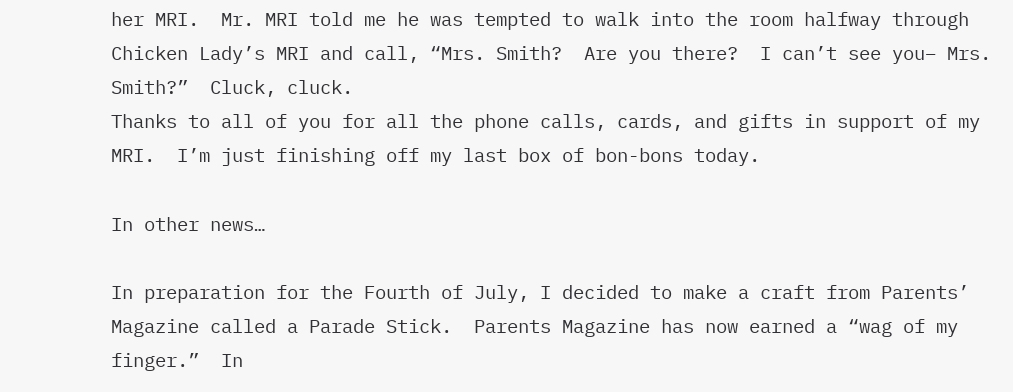her MRI.  Mr. MRI told me he was tempted to walk into the room halfway through Chicken Lady’s MRI and call, “Mrs. Smith?  Are you there?  I can’t see you– Mrs. Smith?”  Cluck, cluck.
Thanks to all of you for all the phone calls, cards, and gifts in support of my MRI.  I’m just finishing off my last box of bon-bons today.

In other news…

In preparation for the Fourth of July, I decided to make a craft from Parents’ Magazine called a Parade Stick.  Parents Magazine has now earned a “wag of my finger.”  In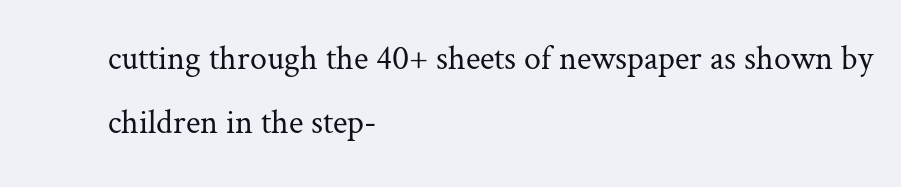cutting through the 40+ sheets of newspaper as shown by children in the step-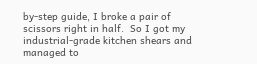by-step guide, I broke a pair of scissors right in half.  So I got my industrial-grade kitchen shears and managed to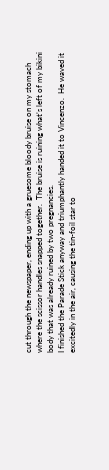cut through the newspaper, ending up with a gruesome bloody bruise on my stomach where the scissor handles snapped together.  The bruise is ruining what’s left of my bikini body that was already ruined by two pregnancies.
I finished the Parade Stick anyway and triumphantly handed it to Vincenzo.  He waved it excitedly in the air, causing the tin-foil star to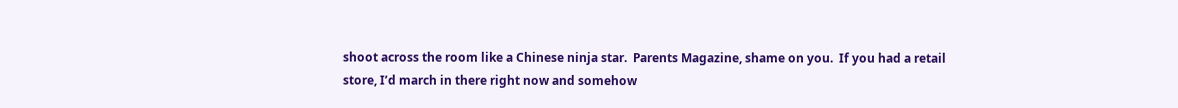shoot across the room like a Chinese ninja star.  Parents Magazine, shame on you.  If you had a retail store, I’d march in there right now and somehow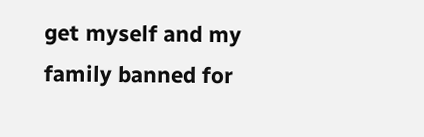get myself and my family banned for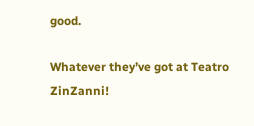good.

Whatever they’ve got at Teatro ZinZanni!